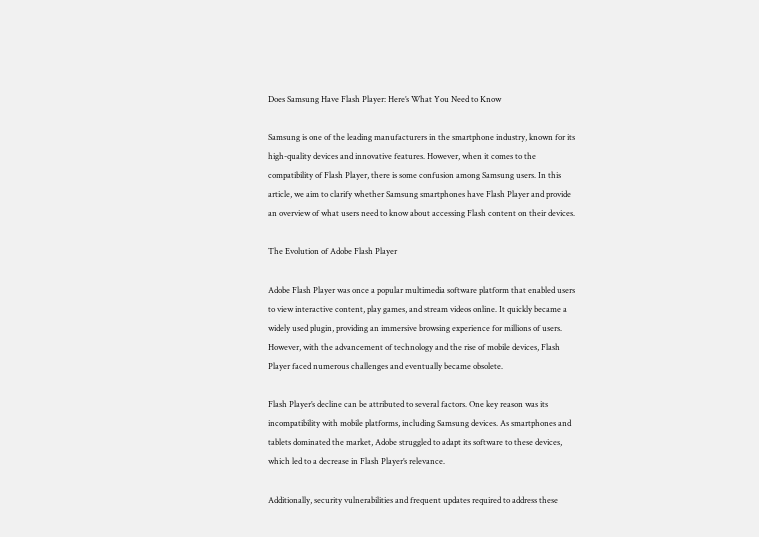Does Samsung Have Flash Player: Here’s What You Need to Know

Samsung is one of the leading manufacturers in the smartphone industry, known for its high-quality devices and innovative features. However, when it comes to the compatibility of Flash Player, there is some confusion among Samsung users. In this article, we aim to clarify whether Samsung smartphones have Flash Player and provide an overview of what users need to know about accessing Flash content on their devices.

The Evolution of Adobe Flash Player

Adobe Flash Player was once a popular multimedia software platform that enabled users to view interactive content, play games, and stream videos online. It quickly became a widely used plugin, providing an immersive browsing experience for millions of users. However, with the advancement of technology and the rise of mobile devices, Flash Player faced numerous challenges and eventually became obsolete.

Flash Player’s decline can be attributed to several factors. One key reason was its incompatibility with mobile platforms, including Samsung devices. As smartphones and tablets dominated the market, Adobe struggled to adapt its software to these devices, which led to a decrease in Flash Player’s relevance.

Additionally, security vulnerabilities and frequent updates required to address these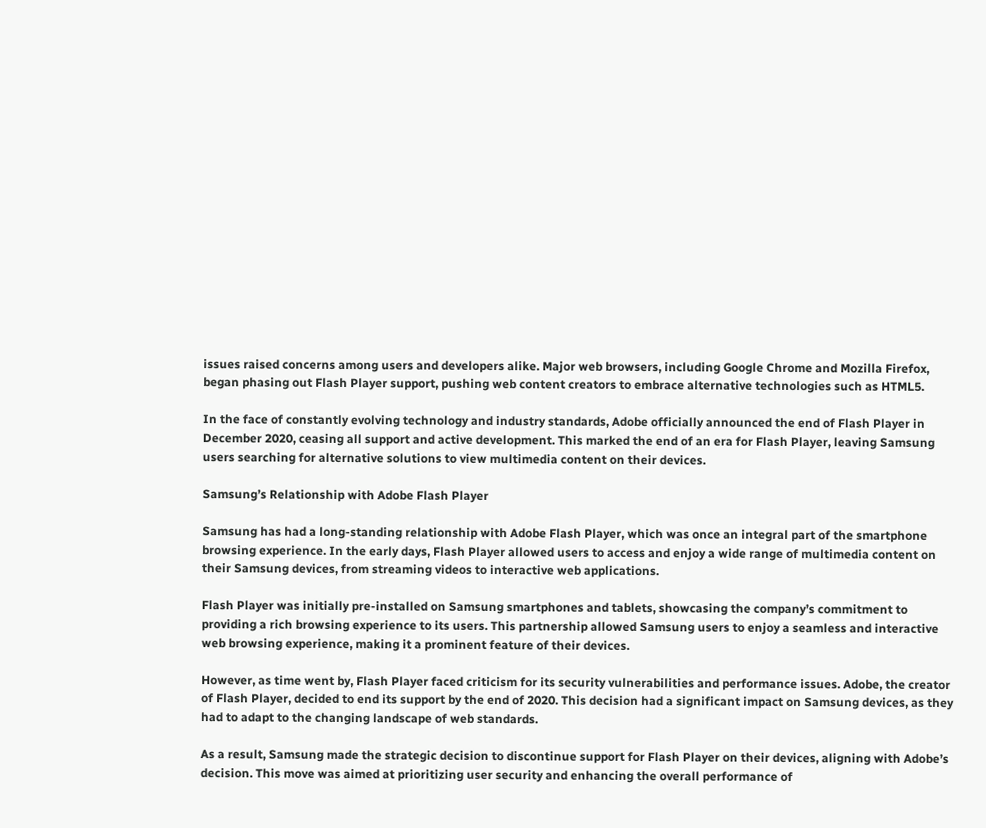issues raised concerns among users and developers alike. Major web browsers, including Google Chrome and Mozilla Firefox, began phasing out Flash Player support, pushing web content creators to embrace alternative technologies such as HTML5.

In the face of constantly evolving technology and industry standards, Adobe officially announced the end of Flash Player in December 2020, ceasing all support and active development. This marked the end of an era for Flash Player, leaving Samsung users searching for alternative solutions to view multimedia content on their devices.

Samsung’s Relationship with Adobe Flash Player

Samsung has had a long-standing relationship with Adobe Flash Player, which was once an integral part of the smartphone browsing experience. In the early days, Flash Player allowed users to access and enjoy a wide range of multimedia content on their Samsung devices, from streaming videos to interactive web applications.

Flash Player was initially pre-installed on Samsung smartphones and tablets, showcasing the company’s commitment to providing a rich browsing experience to its users. This partnership allowed Samsung users to enjoy a seamless and interactive web browsing experience, making it a prominent feature of their devices.

However, as time went by, Flash Player faced criticism for its security vulnerabilities and performance issues. Adobe, the creator of Flash Player, decided to end its support by the end of 2020. This decision had a significant impact on Samsung devices, as they had to adapt to the changing landscape of web standards.

As a result, Samsung made the strategic decision to discontinue support for Flash Player on their devices, aligning with Adobe’s decision. This move was aimed at prioritizing user security and enhancing the overall performance of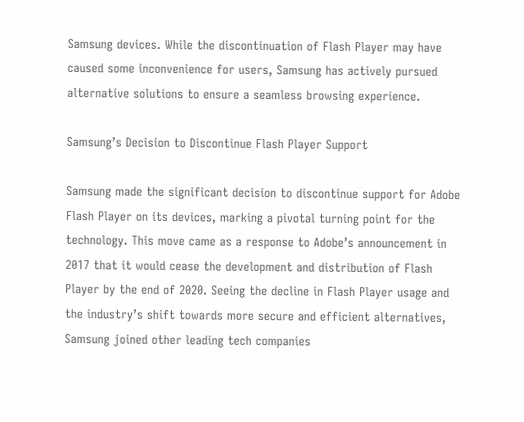Samsung devices. While the discontinuation of Flash Player may have caused some inconvenience for users, Samsung has actively pursued alternative solutions to ensure a seamless browsing experience.

Samsung’s Decision to Discontinue Flash Player Support

Samsung made the significant decision to discontinue support for Adobe Flash Player on its devices, marking a pivotal turning point for the technology. This move came as a response to Adobe’s announcement in 2017 that it would cease the development and distribution of Flash Player by the end of 2020. Seeing the decline in Flash Player usage and the industry’s shift towards more secure and efficient alternatives, Samsung joined other leading tech companies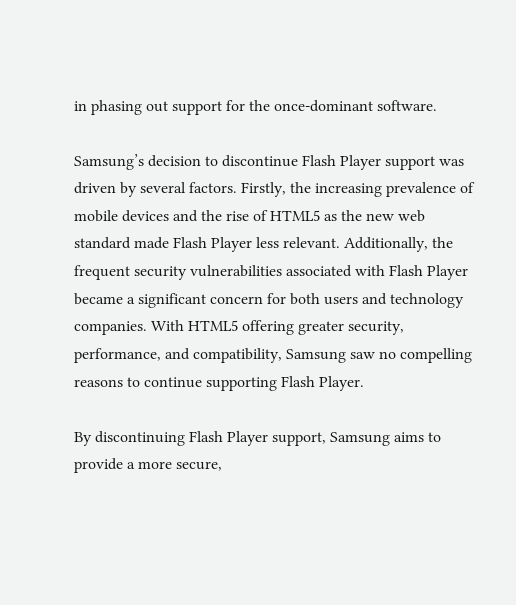in phasing out support for the once-dominant software.

Samsung’s decision to discontinue Flash Player support was driven by several factors. Firstly, the increasing prevalence of mobile devices and the rise of HTML5 as the new web standard made Flash Player less relevant. Additionally, the frequent security vulnerabilities associated with Flash Player became a significant concern for both users and technology companies. With HTML5 offering greater security, performance, and compatibility, Samsung saw no compelling reasons to continue supporting Flash Player.

By discontinuing Flash Player support, Samsung aims to provide a more secure,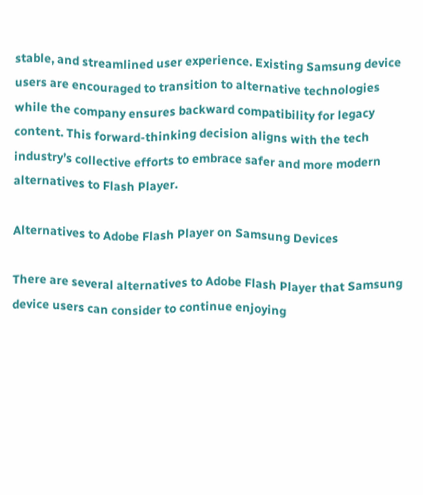stable, and streamlined user experience. Existing Samsung device users are encouraged to transition to alternative technologies while the company ensures backward compatibility for legacy content. This forward-thinking decision aligns with the tech industry’s collective efforts to embrace safer and more modern alternatives to Flash Player.

Alternatives to Adobe Flash Player on Samsung Devices

There are several alternatives to Adobe Flash Player that Samsung device users can consider to continue enjoying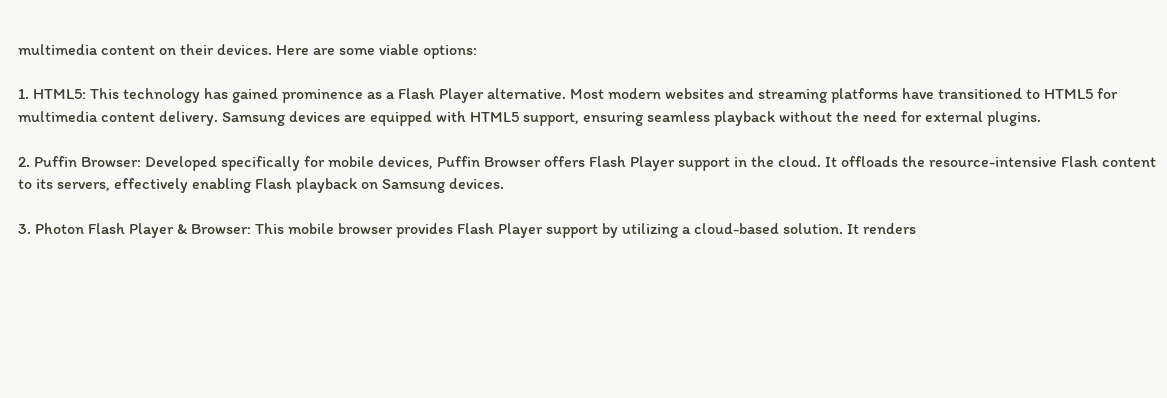multimedia content on their devices. Here are some viable options:

1. HTML5: This technology has gained prominence as a Flash Player alternative. Most modern websites and streaming platforms have transitioned to HTML5 for multimedia content delivery. Samsung devices are equipped with HTML5 support, ensuring seamless playback without the need for external plugins.

2. Puffin Browser: Developed specifically for mobile devices, Puffin Browser offers Flash Player support in the cloud. It offloads the resource-intensive Flash content to its servers, effectively enabling Flash playback on Samsung devices.

3. Photon Flash Player & Browser: This mobile browser provides Flash Player support by utilizing a cloud-based solution. It renders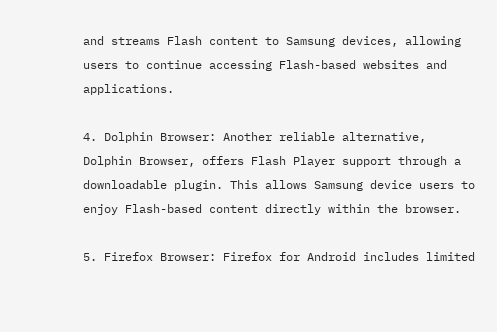and streams Flash content to Samsung devices, allowing users to continue accessing Flash-based websites and applications.

4. Dolphin Browser: Another reliable alternative, Dolphin Browser, offers Flash Player support through a downloadable plugin. This allows Samsung device users to enjoy Flash-based content directly within the browser.

5. Firefox Browser: Firefox for Android includes limited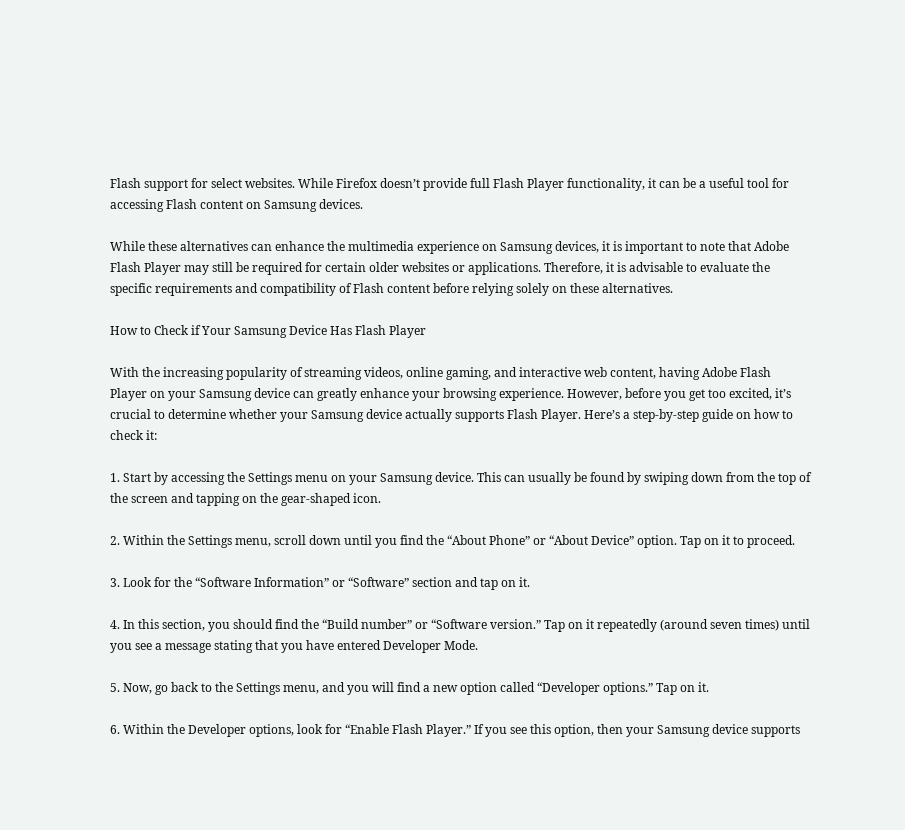Flash support for select websites. While Firefox doesn’t provide full Flash Player functionality, it can be a useful tool for accessing Flash content on Samsung devices.

While these alternatives can enhance the multimedia experience on Samsung devices, it is important to note that Adobe Flash Player may still be required for certain older websites or applications. Therefore, it is advisable to evaluate the specific requirements and compatibility of Flash content before relying solely on these alternatives.

How to Check if Your Samsung Device Has Flash Player

With the increasing popularity of streaming videos, online gaming, and interactive web content, having Adobe Flash Player on your Samsung device can greatly enhance your browsing experience. However, before you get too excited, it’s crucial to determine whether your Samsung device actually supports Flash Player. Here’s a step-by-step guide on how to check it:

1. Start by accessing the Settings menu on your Samsung device. This can usually be found by swiping down from the top of the screen and tapping on the gear-shaped icon.

2. Within the Settings menu, scroll down until you find the “About Phone” or “About Device” option. Tap on it to proceed.

3. Look for the “Software Information” or “Software” section and tap on it.

4. In this section, you should find the “Build number” or “Software version.” Tap on it repeatedly (around seven times) until you see a message stating that you have entered Developer Mode.

5. Now, go back to the Settings menu, and you will find a new option called “Developer options.” Tap on it.

6. Within the Developer options, look for “Enable Flash Player.” If you see this option, then your Samsung device supports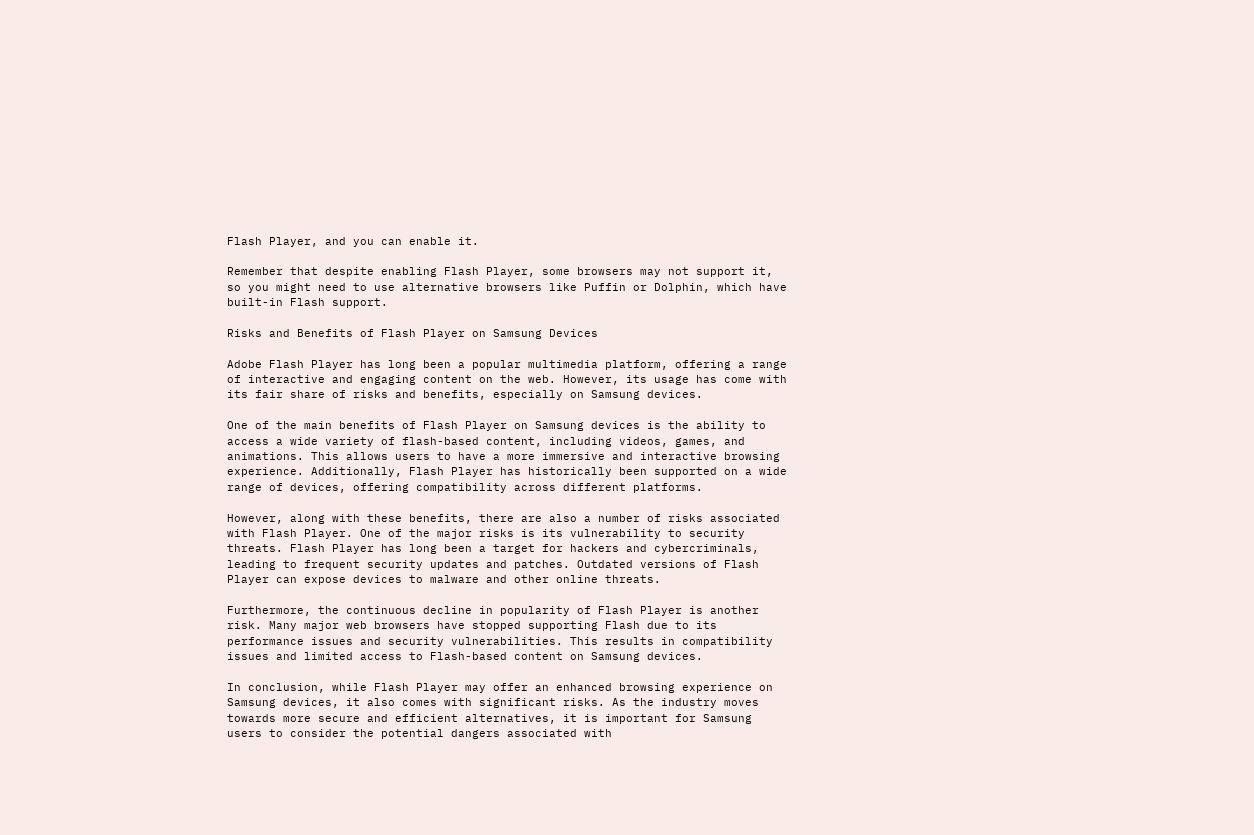Flash Player, and you can enable it.

Remember that despite enabling Flash Player, some browsers may not support it, so you might need to use alternative browsers like Puffin or Dolphin, which have built-in Flash support.

Risks and Benefits of Flash Player on Samsung Devices

Adobe Flash Player has long been a popular multimedia platform, offering a range of interactive and engaging content on the web. However, its usage has come with its fair share of risks and benefits, especially on Samsung devices.

One of the main benefits of Flash Player on Samsung devices is the ability to access a wide variety of flash-based content, including videos, games, and animations. This allows users to have a more immersive and interactive browsing experience. Additionally, Flash Player has historically been supported on a wide range of devices, offering compatibility across different platforms.

However, along with these benefits, there are also a number of risks associated with Flash Player. One of the major risks is its vulnerability to security threats. Flash Player has long been a target for hackers and cybercriminals, leading to frequent security updates and patches. Outdated versions of Flash Player can expose devices to malware and other online threats.

Furthermore, the continuous decline in popularity of Flash Player is another risk. Many major web browsers have stopped supporting Flash due to its performance issues and security vulnerabilities. This results in compatibility issues and limited access to Flash-based content on Samsung devices.

In conclusion, while Flash Player may offer an enhanced browsing experience on Samsung devices, it also comes with significant risks. As the industry moves towards more secure and efficient alternatives, it is important for Samsung users to consider the potential dangers associated with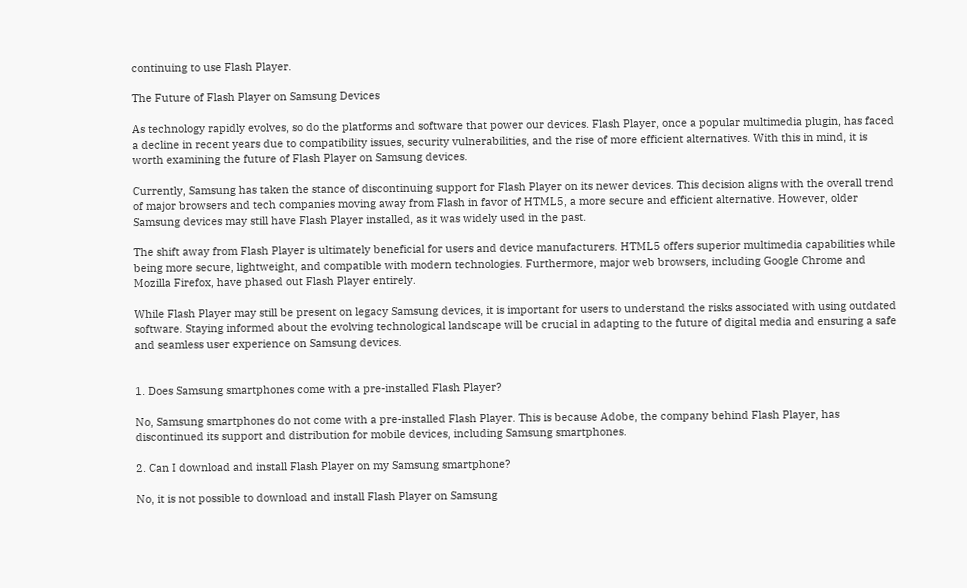continuing to use Flash Player.

The Future of Flash Player on Samsung Devices

As technology rapidly evolves, so do the platforms and software that power our devices. Flash Player, once a popular multimedia plugin, has faced a decline in recent years due to compatibility issues, security vulnerabilities, and the rise of more efficient alternatives. With this in mind, it is worth examining the future of Flash Player on Samsung devices.

Currently, Samsung has taken the stance of discontinuing support for Flash Player on its newer devices. This decision aligns with the overall trend of major browsers and tech companies moving away from Flash in favor of HTML5, a more secure and efficient alternative. However, older Samsung devices may still have Flash Player installed, as it was widely used in the past.

The shift away from Flash Player is ultimately beneficial for users and device manufacturers. HTML5 offers superior multimedia capabilities while being more secure, lightweight, and compatible with modern technologies. Furthermore, major web browsers, including Google Chrome and Mozilla Firefox, have phased out Flash Player entirely.

While Flash Player may still be present on legacy Samsung devices, it is important for users to understand the risks associated with using outdated software. Staying informed about the evolving technological landscape will be crucial in adapting to the future of digital media and ensuring a safe and seamless user experience on Samsung devices.


1. Does Samsung smartphones come with a pre-installed Flash Player?

No, Samsung smartphones do not come with a pre-installed Flash Player. This is because Adobe, the company behind Flash Player, has discontinued its support and distribution for mobile devices, including Samsung smartphones.

2. Can I download and install Flash Player on my Samsung smartphone?

No, it is not possible to download and install Flash Player on Samsung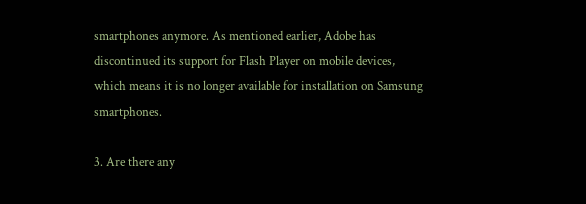smartphones anymore. As mentioned earlier, Adobe has discontinued its support for Flash Player on mobile devices, which means it is no longer available for installation on Samsung smartphones.

3. Are there any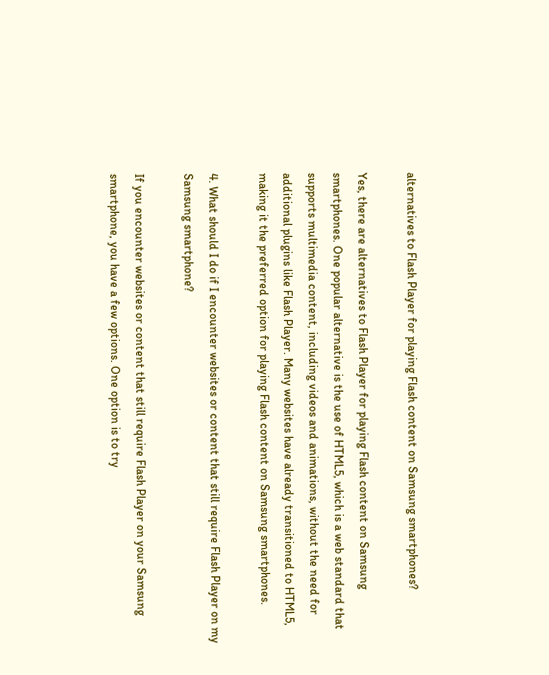alternatives to Flash Player for playing Flash content on Samsung smartphones?

Yes, there are alternatives to Flash Player for playing Flash content on Samsung smartphones. One popular alternative is the use of HTML5, which is a web standard that supports multimedia content, including videos and animations, without the need for additional plugins like Flash Player. Many websites have already transitioned to HTML5, making it the preferred option for playing Flash content on Samsung smartphones.

4. What should I do if I encounter websites or content that still require Flash Player on my Samsung smartphone?

If you encounter websites or content that still require Flash Player on your Samsung smartphone, you have a few options. One option is to try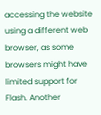accessing the website using a different web browser, as some browsers might have limited support for Flash. Another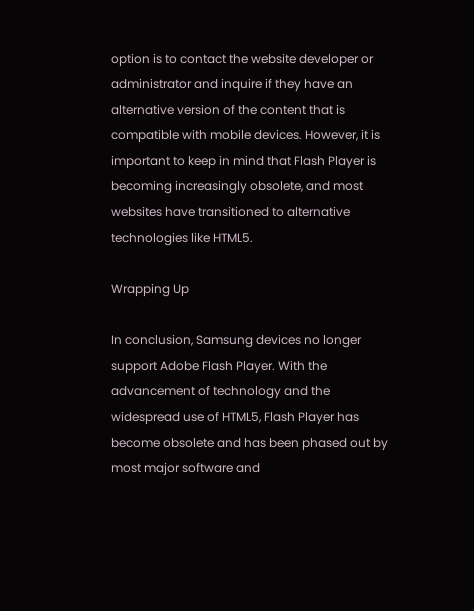option is to contact the website developer or administrator and inquire if they have an alternative version of the content that is compatible with mobile devices. However, it is important to keep in mind that Flash Player is becoming increasingly obsolete, and most websites have transitioned to alternative technologies like HTML5.

Wrapping Up

In conclusion, Samsung devices no longer support Adobe Flash Player. With the advancement of technology and the widespread use of HTML5, Flash Player has become obsolete and has been phased out by most major software and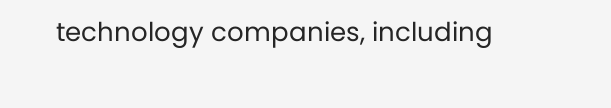technology companies, including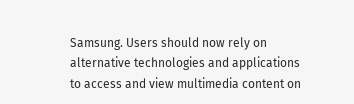Samsung. Users should now rely on alternative technologies and applications to access and view multimedia content on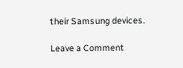their Samsung devices.

Leave a Comment